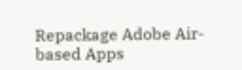Repackage Adobe Air-based Apps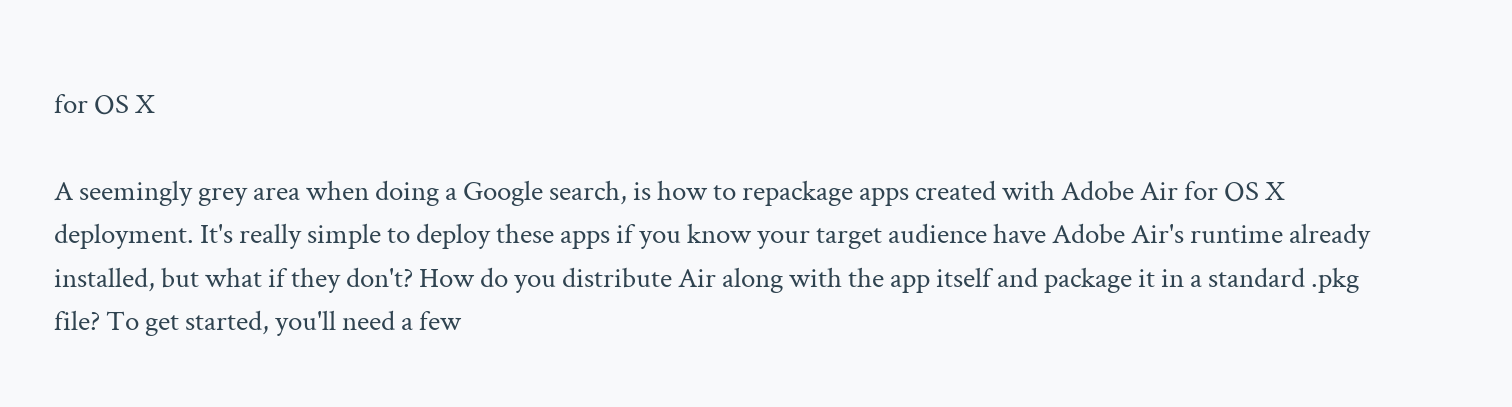for OS X

A seemingly grey area when doing a Google search, is how to repackage apps created with Adobe Air for OS X deployment. It's really simple to deploy these apps if you know your target audience have Adobe Air's runtime already installed, but what if they don't? How do you distribute Air along with the app itself and package it in a standard .pkg file? To get started, you'll need a few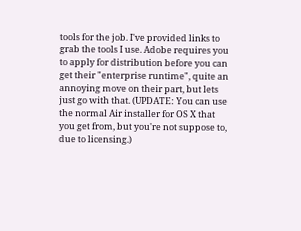tools for the job. I've provided links to grab the tools I use. Adobe requires you to apply for distribution before you can get their "enterprise runtime", quite an annoying move on their part, but lets just go with that. (UPDATE: You can use the normal Air installer for OS X that you get from, but you're not suppose to, due to licensing.)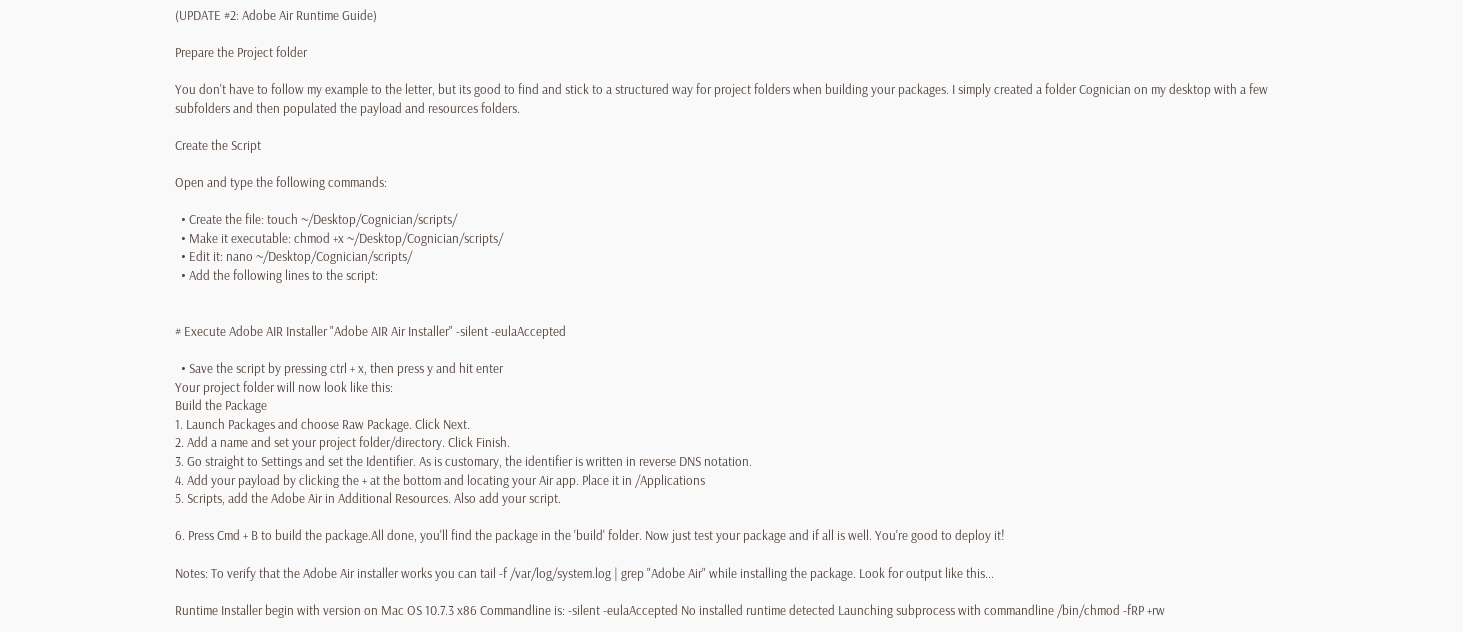(UPDATE #2: Adobe Air Runtime Guide)

Prepare the Project folder

You don't have to follow my example to the letter, but its good to find and stick to a structured way for project folders when building your packages. I simply created a folder Cognician on my desktop with a few subfolders and then populated the payload and resources folders.

Create the Script

Open and type the following commands:

  • Create the file: touch ~/Desktop/Cognician/scripts/
  • Make it executable: chmod +x ~/Desktop/Cognician/scripts/
  • Edit it: nano ~/Desktop/Cognician/scripts/
  • Add the following lines to the script:


# Execute Adobe AIR Installer "Adobe AIR Air Installer" -silent -eulaAccepted

  • Save the script by pressing ctrl + x, then press y and hit enter
Your project folder will now look like this:
Build the Package
1. Launch Packages and choose Raw Package. Click Next.
2. Add a name and set your project folder/directory. Click Finish.
3. Go straight to Settings and set the Identifier. As is customary, the identifier is written in reverse DNS notation.
4. Add your payload by clicking the + at the bottom and locating your Air app. Place it in /Applications
5. Scripts, add the Adobe Air in Additional Resources. Also add your script.

6. Press Cmd + B to build the package.All done, you'll find the package in the 'build' folder. Now just test your package and if all is well. You're good to deploy it!

Notes: To verify that the Adobe Air installer works you can tail -f /var/log/system.log | grep "Adobe Air" while installing the package. Look for output like this...

Runtime Installer begin with version on Mac OS 10.7.3 x86 Commandline is: -silent -eulaAccepted No installed runtime detected Launching subprocess with commandline /bin/chmod -fRP +rw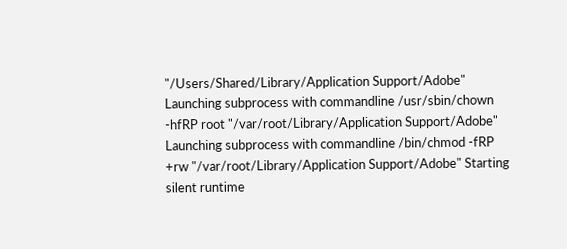"/Users/Shared/Library/Application Support/Adobe" Launching subprocess with commandline /usr/sbin/chown -hfRP root "/var/root/Library/Application Support/Adobe" Launching subprocess with commandline /bin/chmod -fRP +rw "/var/root/Library/Application Support/Adobe" Starting silent runtime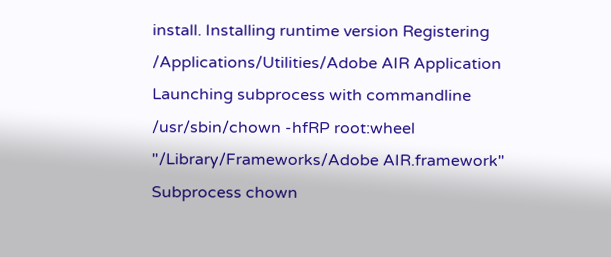install. Installing runtime version Registering /Applications/Utilities/Adobe AIR Application Launching subprocess with commandline /usr/sbin/chown -hfRP root:wheel "/Library/Frameworks/Adobe AIR.framework" Subprocess chown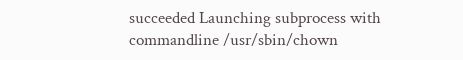succeeded Launching subprocess with commandline /usr/sbin/chown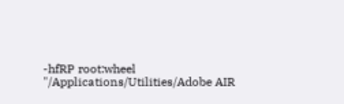-hfRP root:wheel "/Applications/Utilities/Adobe AIR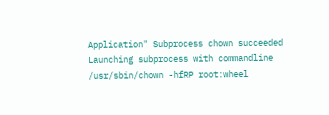Application" Subprocess chown succeeded Launching subprocess with commandline /usr/sbin/chown -hfRP root:wheel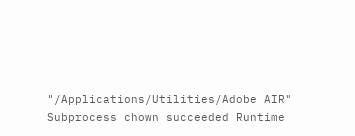"/Applications/Utilities/Adobe AIR" Subprocess chown succeeded Runtime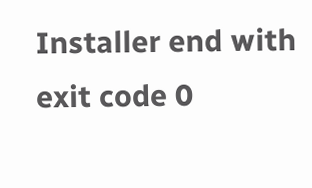Installer end with exit code 0